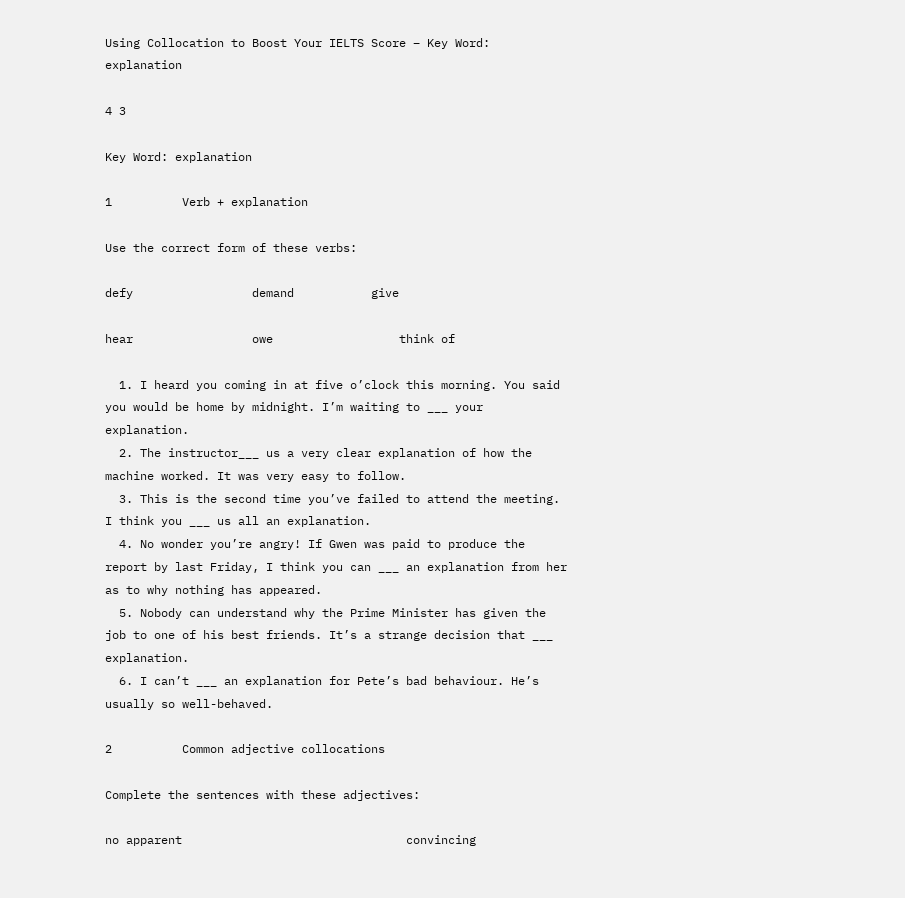Using Collocation to Boost Your IELTS Score – Key Word: explanation

4 3

Key Word: explanation

1          Verb + explanation

Use the correct form of these verbs:

defy                 demand           give

hear                 owe                  think of

  1. I heard you coming in at five o’clock this morning. You said you would be home by midnight. I’m waiting to ___ your explanation.
  2. The instructor___ us a very clear explanation of how the machine worked. It was very easy to follow.
  3. This is the second time you’ve failed to attend the meeting. I think you ___ us all an explanation.
  4. No wonder you’re angry! If Gwen was paid to produce the report by last Friday, I think you can ___ an explanation from her as to why nothing has appeared.
  5. Nobody can understand why the Prime Minister has given the job to one of his best friends. It’s a strange decision that ___ explanation.
  6. I can’t ___ an explanation for Pete’s bad behaviour. He’s usually so well-behaved.

2          Common adjective collocations

Complete the sentences with these adjectives:

no apparent                                convincing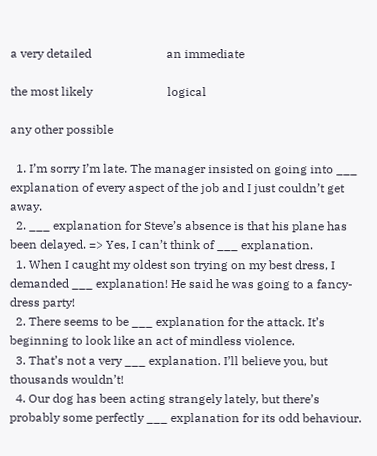a very detailed                         an immediate

the most likely                         logical

any other possible

  1. I’m sorry I’m late. The manager insisted on going into ___ explanation of every aspect of the job and I just couldn’t get away.
  2. ___ explanation for Steve’s absence is that his plane has been delayed. => Yes, I can’t think of ___ explanation.
  1. When I caught my oldest son trying on my best dress, I demanded ___ explanation! He said he was going to a fancy-dress party!
  2. There seems to be ___ explanation for the attack. It’s beginning to look like an act of mindless violence.
  3. That’s not a very ___ explanation. I’ll believe you, but thousands wouldn’t!
  4. Our dog has been acting strangely lately, but there’s probably some perfectly ___ explanation for its odd behaviour.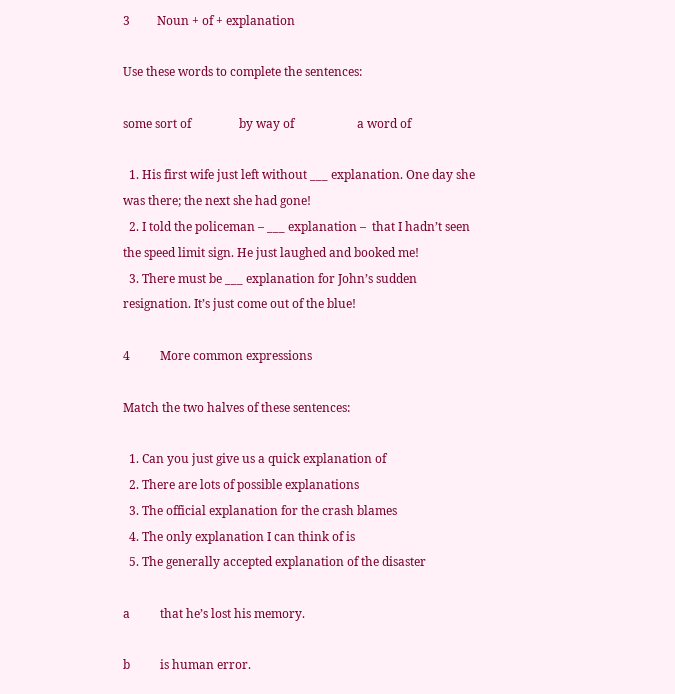3         Noun + of + explanation

Use these words to complete the sentences:

some sort of                by way of                     a word of

  1. His first wife just left without ___ explanation. One day she was there; the next she had gone!
  2. I told the policeman – ___ explanation –  that I hadn’t seen the speed limit sign. He just laughed and booked me!
  3. There must be ___ explanation for John’s sudden resignation. It’s just come out of the blue!

4          More common expressions

Match the two halves of these sentences:

  1. Can you just give us a quick explanation of
  2. There are lots of possible explanations
  3. The official explanation for the crash blames
  4. The only explanation I can think of is
  5. The generally accepted explanation of the disaster

a          that he’s lost his memory.

b          is human error.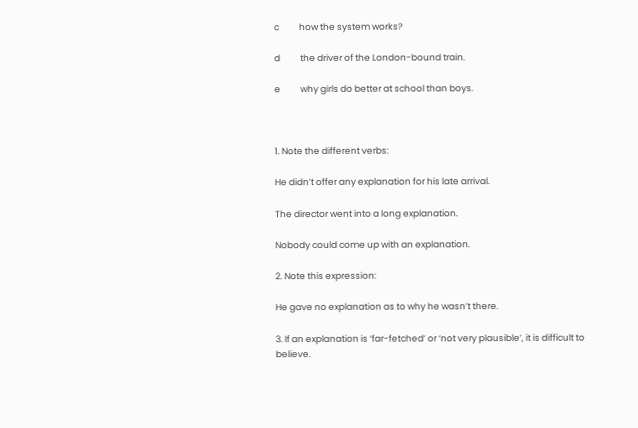c          how the system works?

d          the driver of the London-bound train.

e          why girls do better at school than boys.



1. Note the different verbs:

He didn’t offer any explanation for his late arrival.

The director went into a long explanation.

Nobody could come up with an explanation.

2. Note this expression:

He gave no explanation as to why he wasn’t there.

3. If an explanation is ‘far-fetched’ or ‘not very plausible’, it is difficult to believe.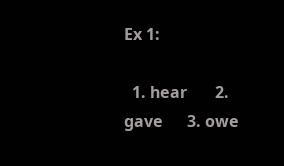Ex 1:

  1. hear       2. gave      3. owe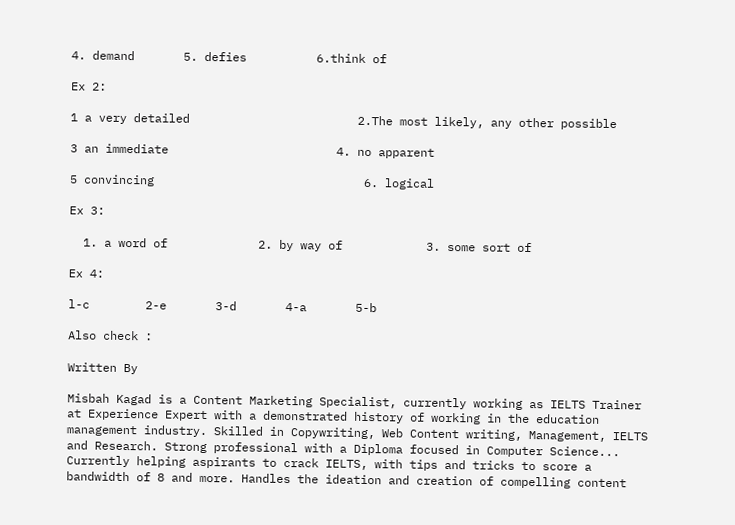4. demand       5. defies          6.think of

Ex 2:

1 a very detailed                        2.The most likely, any other possible

3 an immediate                        4. no apparent

5 convincing                              6. logical

Ex 3:

  1. a word of             2. by way of            3. some sort of

Ex 4:

l-c        2-e       3-d       4-a       5-b

Also check :

Written By

Misbah Kagad is a Content Marketing Specialist, currently working as IELTS Trainer at Experience Expert with a demonstrated history of working in the education management industry. Skilled in Copywriting, Web Content writing, Management, IELTS and Research. Strong professional with a Diploma focused in Computer Science... Currently helping aspirants to crack IELTS, with tips and tricks to score a bandwidth of 8 and more. Handles the ideation and creation of compelling content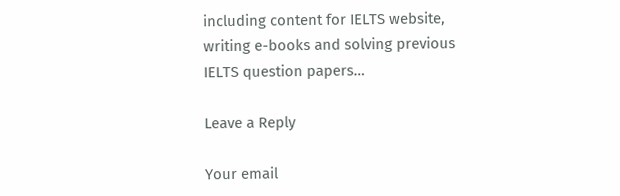including content for IELTS website, writing e-books and solving previous IELTS question papers…

Leave a Reply

Your email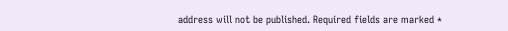address will not be published. Required fields are marked *